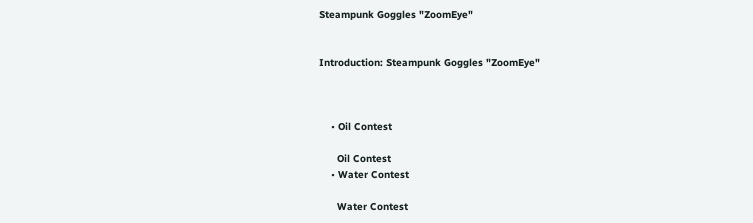Steampunk Goggles "ZoomEye"


Introduction: Steampunk Goggles "ZoomEye"



    • Oil Contest

      Oil Contest
    • Water Contest

      Water Contest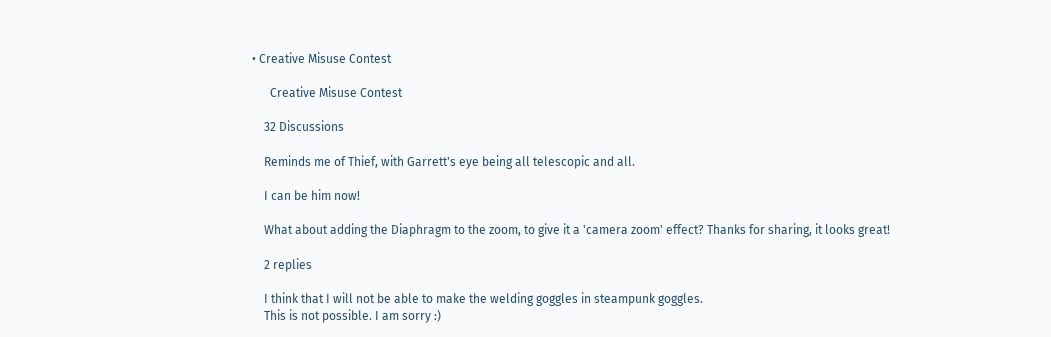• Creative Misuse Contest

      Creative Misuse Contest

    32 Discussions

    Reminds me of Thief, with Garrett's eye being all telescopic and all.

    I can be him now!

    What about adding the Diaphragm to the zoom, to give it a 'camera zoom' effect? Thanks for sharing, it looks great!

    2 replies

    I think that I will not be able to make the welding goggles in steampunk goggles.
    This is not possible. I am sorry :)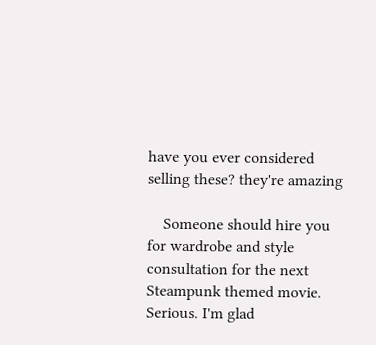have you ever considered selling these? they're amazing

    Someone should hire you for wardrobe and style consultation for the next Steampunk themed movie. Serious. I'm glad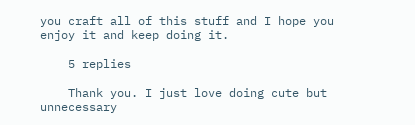you craft all of this stuff and I hope you enjoy it and keep doing it.

    5 replies

    Thank you. I just love doing cute but unnecessary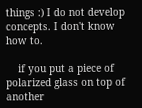things :) I do not develop concepts. I don't know how to.

    if you put a piece of polarized glass on top of another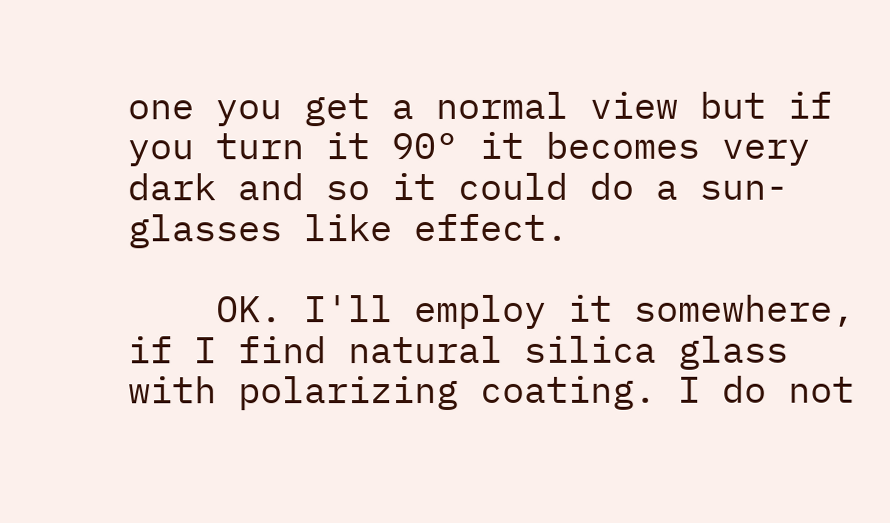one you get a normal view but if you turn it 90° it becomes very dark and so it could do a sun-glasses like effect.

    OK. I'll employ it somewhere, if I find natural silica glass with polarizing coating. I do not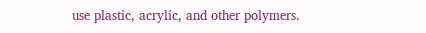use plastic, acrylic, and other polymers.